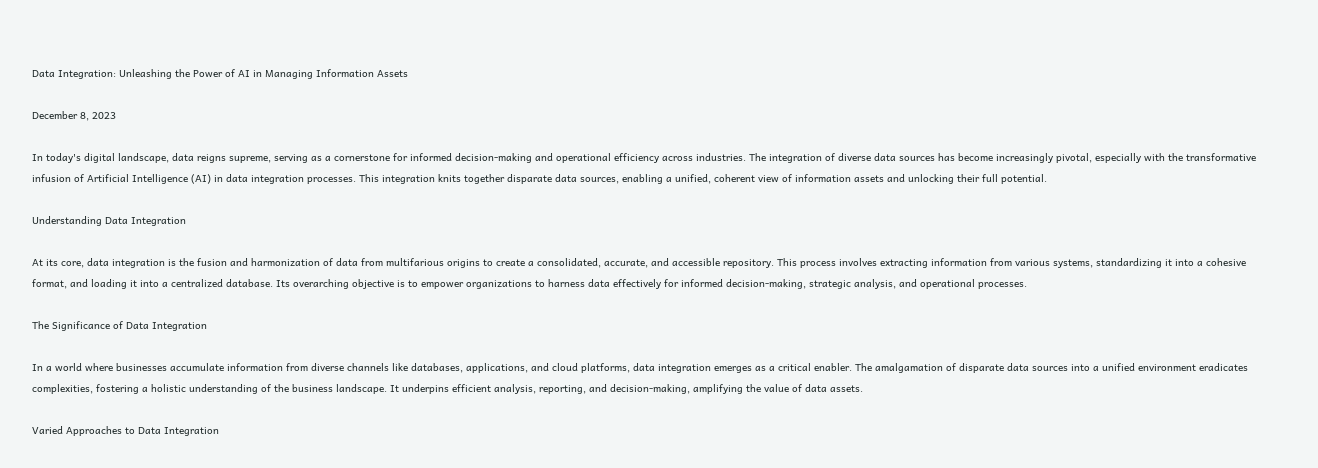Data Integration: Unleashing the Power of AI in Managing Information Assets

December 8, 2023

In today's digital landscape, data reigns supreme, serving as a cornerstone for informed decision-making and operational efficiency across industries. The integration of diverse data sources has become increasingly pivotal, especially with the transformative infusion of Artificial Intelligence (AI) in data integration processes. This integration knits together disparate data sources, enabling a unified, coherent view of information assets and unlocking their full potential.

Understanding Data Integration

At its core, data integration is the fusion and harmonization of data from multifarious origins to create a consolidated, accurate, and accessible repository. This process involves extracting information from various systems, standardizing it into a cohesive format, and loading it into a centralized database. Its overarching objective is to empower organizations to harness data effectively for informed decision-making, strategic analysis, and operational processes.

The Significance of Data Integration

In a world where businesses accumulate information from diverse channels like databases, applications, and cloud platforms, data integration emerges as a critical enabler. The amalgamation of disparate data sources into a unified environment eradicates complexities, fostering a holistic understanding of the business landscape. It underpins efficient analysis, reporting, and decision-making, amplifying the value of data assets.

Varied Approaches to Data Integration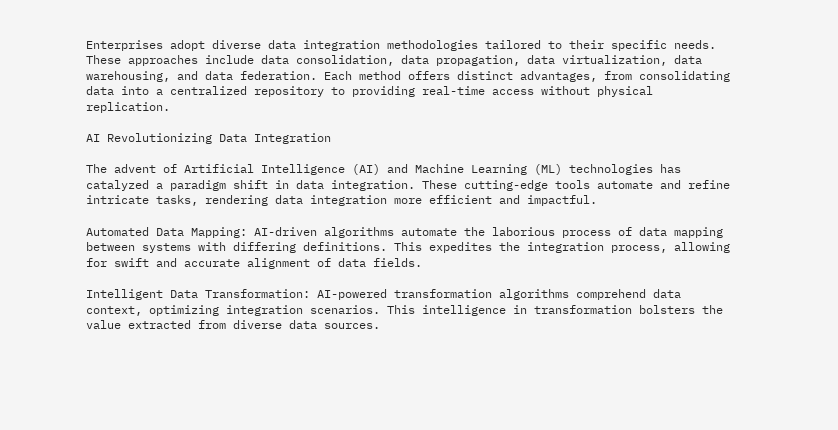Enterprises adopt diverse data integration methodologies tailored to their specific needs. These approaches include data consolidation, data propagation, data virtualization, data warehousing, and data federation. Each method offers distinct advantages, from consolidating data into a centralized repository to providing real-time access without physical replication.

AI Revolutionizing Data Integration

The advent of Artificial Intelligence (AI) and Machine Learning (ML) technologies has catalyzed a paradigm shift in data integration. These cutting-edge tools automate and refine intricate tasks, rendering data integration more efficient and impactful.

Automated Data Mapping: AI-driven algorithms automate the laborious process of data mapping between systems with differing definitions. This expedites the integration process, allowing for swift and accurate alignment of data fields.

Intelligent Data Transformation: AI-powered transformation algorithms comprehend data context, optimizing integration scenarios. This intelligence in transformation bolsters the value extracted from diverse data sources.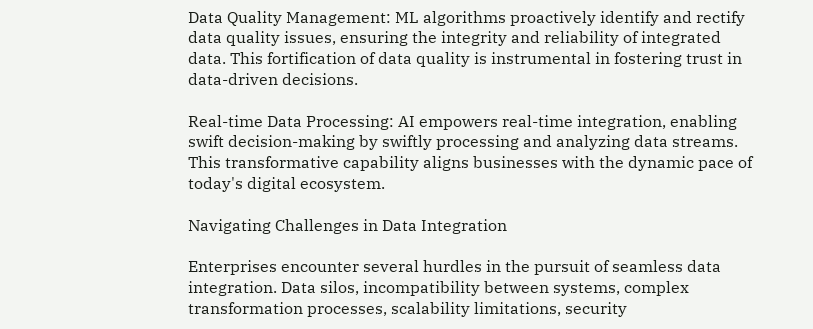Data Quality Management: ML algorithms proactively identify and rectify data quality issues, ensuring the integrity and reliability of integrated data. This fortification of data quality is instrumental in fostering trust in data-driven decisions.

Real-time Data Processing: AI empowers real-time integration, enabling swift decision-making by swiftly processing and analyzing data streams. This transformative capability aligns businesses with the dynamic pace of today's digital ecosystem.

Navigating Challenges in Data Integration

Enterprises encounter several hurdles in the pursuit of seamless data integration. Data silos, incompatibility between systems, complex transformation processes, scalability limitations, security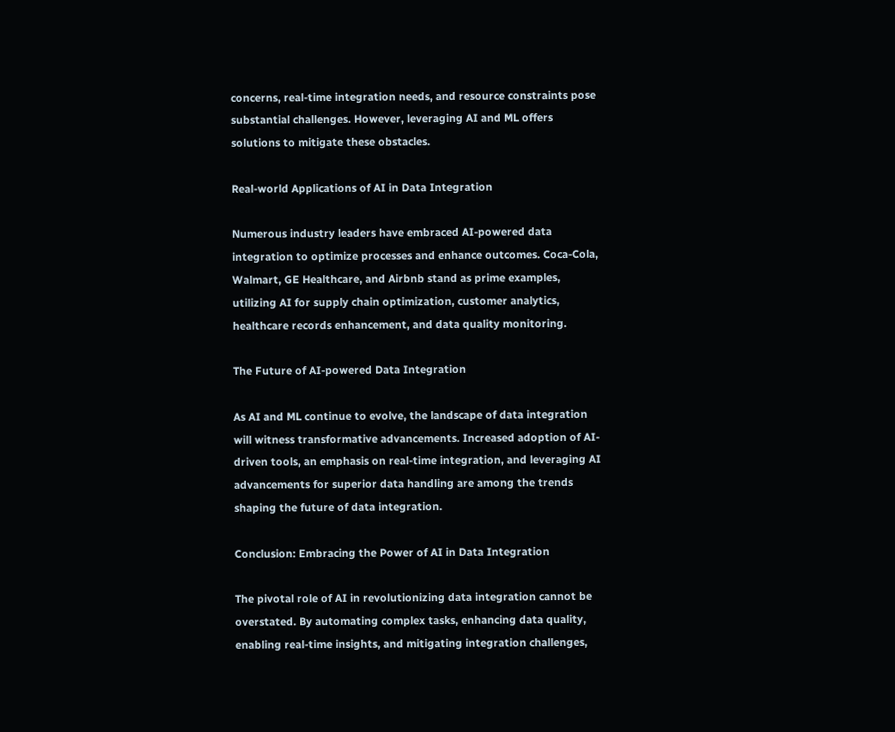concerns, real-time integration needs, and resource constraints pose substantial challenges. However, leveraging AI and ML offers solutions to mitigate these obstacles.

Real-world Applications of AI in Data Integration

Numerous industry leaders have embraced AI-powered data integration to optimize processes and enhance outcomes. Coca-Cola, Walmart, GE Healthcare, and Airbnb stand as prime examples, utilizing AI for supply chain optimization, customer analytics, healthcare records enhancement, and data quality monitoring.

The Future of AI-powered Data Integration

As AI and ML continue to evolve, the landscape of data integration will witness transformative advancements. Increased adoption of AI-driven tools, an emphasis on real-time integration, and leveraging AI advancements for superior data handling are among the trends shaping the future of data integration.

Conclusion: Embracing the Power of AI in Data Integration

The pivotal role of AI in revolutionizing data integration cannot be overstated. By automating complex tasks, enhancing data quality, enabling real-time insights, and mitigating integration challenges,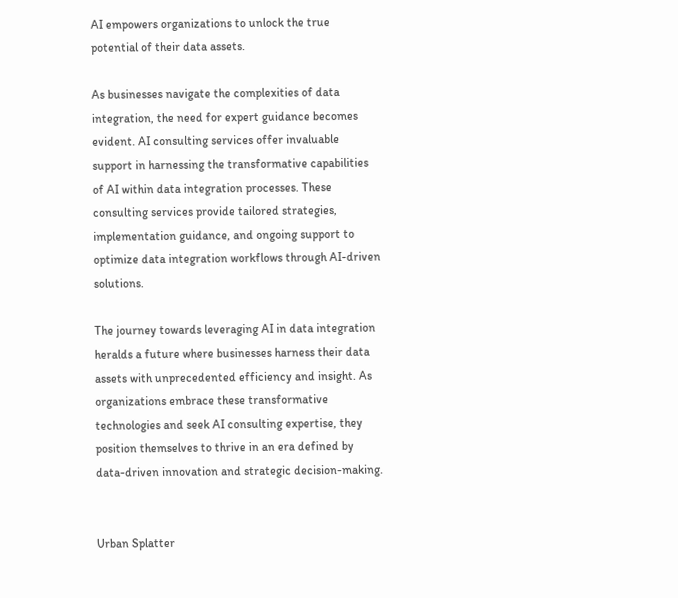AI empowers organizations to unlock the true potential of their data assets.

As businesses navigate the complexities of data integration, the need for expert guidance becomes evident. AI consulting services offer invaluable support in harnessing the transformative capabilities of AI within data integration processes. These consulting services provide tailored strategies, implementation guidance, and ongoing support to optimize data integration workflows through AI-driven solutions.

The journey towards leveraging AI in data integration heralds a future where businesses harness their data assets with unprecedented efficiency and insight. As organizations embrace these transformative technologies and seek AI consulting expertise, they position themselves to thrive in an era defined by data-driven innovation and strategic decision-making.


Urban Splatter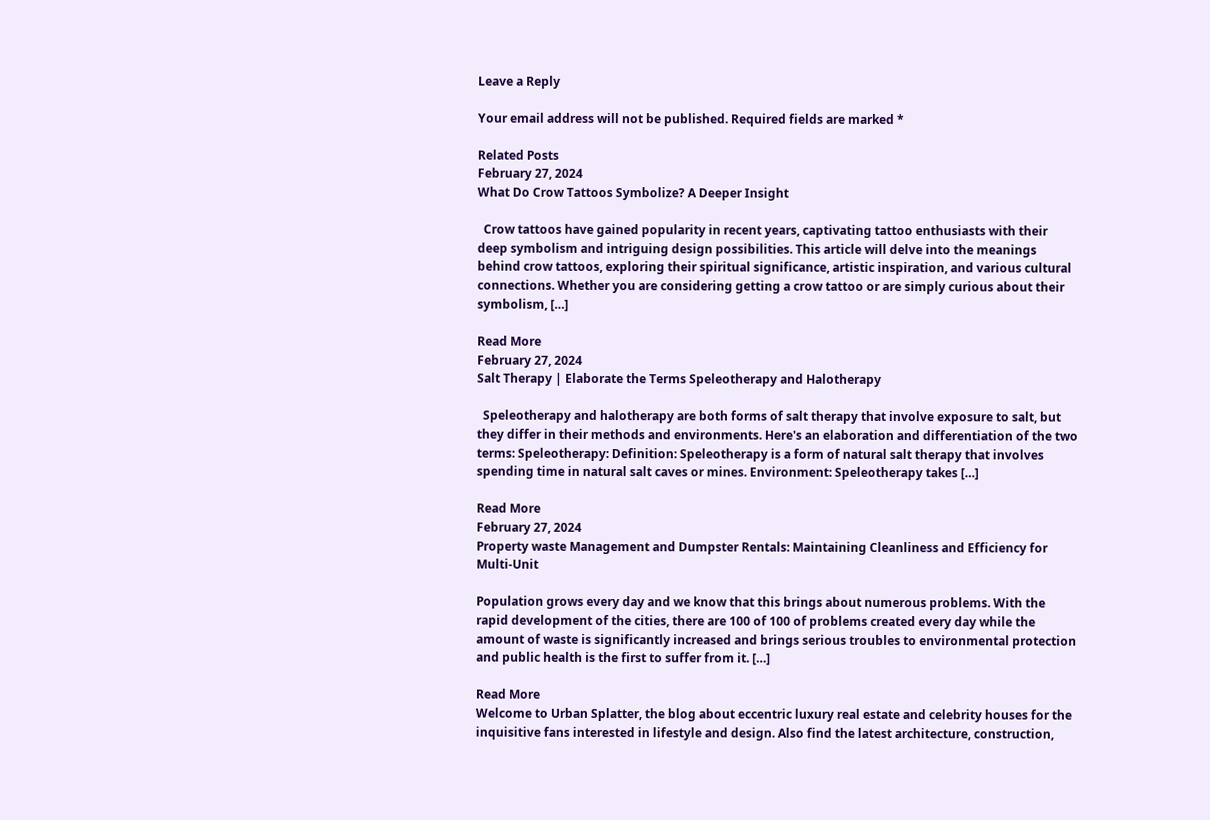Leave a Reply

Your email address will not be published. Required fields are marked *

Related Posts
February 27, 2024
What Do Crow Tattoos Symbolize? A Deeper Insight

  Crow tattoos have gained popularity in recent years, captivating tattoo enthusiasts with their deep symbolism and intriguing design possibilities. This article will delve into the meanings behind crow tattoos, exploring their spiritual significance, artistic inspiration, and various cultural connections. Whether you are considering getting a crow tattoo or are simply curious about their symbolism, […]

Read More
February 27, 2024
Salt Therapy | Elaborate the Terms Speleotherapy and Halotherapy

  Speleotherapy and halotherapy are both forms of salt therapy that involve exposure to salt, but they differ in their methods and environments. Here's an elaboration and differentiation of the two terms: Speleotherapy: Definition: Speleotherapy is a form of natural salt therapy that involves spending time in natural salt caves or mines. Environment: Speleotherapy takes […]

Read More
February 27, 2024
Property waste Management and Dumpster Rentals: Maintaining Cleanliness and Efficiency for Multi-Unit

Population grows every day and we know that this brings about numerous problems. With the rapid development of the cities, there are 100 of 100 of problems created every day while the amount of waste is significantly increased and brings serious troubles to environmental protection and public health is the first to suffer from it. […]

Read More
Welcome to Urban Splatter, the blog about eccentric luxury real estate and celebrity houses for the inquisitive fans interested in lifestyle and design. Also find the latest architecture, construction,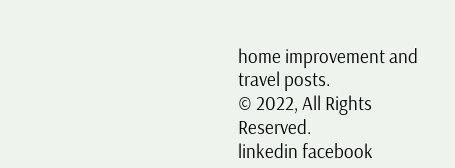home improvement and travel posts.
© 2022, All Rights Reserved.
linkedin facebook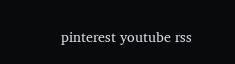pinterest youtube rss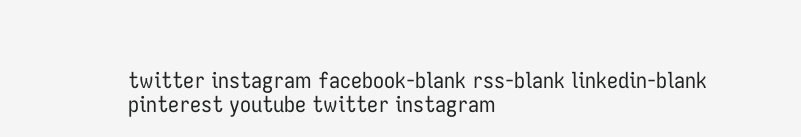twitter instagram facebook-blank rss-blank linkedin-blank pinterest youtube twitter instagram